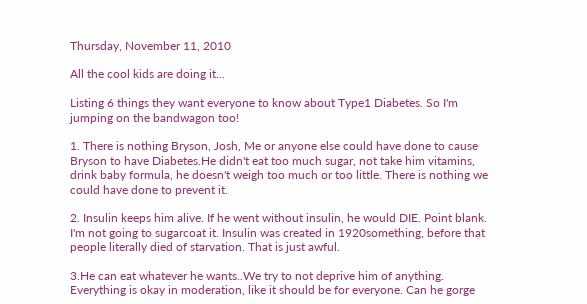Thursday, November 11, 2010

All the cool kids are doing it...

Listing 6 things they want everyone to know about Type1 Diabetes. So I'm jumping on the bandwagon too!

1. There is nothing Bryson, Josh, Me or anyone else could have done to cause Bryson to have Diabetes.He didn't eat too much sugar, not take him vitamins, drink baby formula, he doesn't weigh too much or too little. There is nothing we could have done to prevent it.

2. Insulin keeps him alive. If he went without insulin, he would DIE. Point blank. I'm not going to sugarcoat it. Insulin was created in 1920something, before that people literally died of starvation. That is just awful.

3.He can eat whatever he wants..We try to not deprive him of anything. Everything is okay in moderation, like it should be for everyone. Can he gorge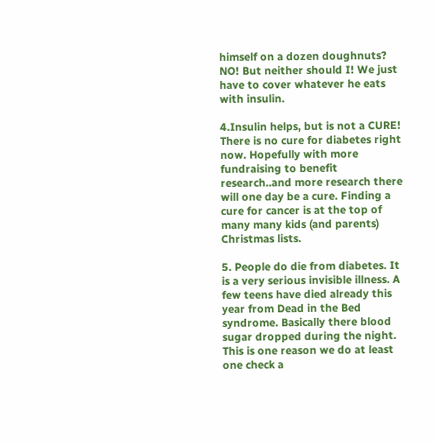himself on a dozen doughnuts? NO! But neither should I! We just have to cover whatever he eats with insulin.

4.Insulin helps, but is not a CURE! There is no cure for diabetes right now. Hopefully with more fundraising to benefit research..and more research there will one day be a cure. Finding a cure for cancer is at the top of many many kids (and parents) Christmas lists.

5. People do die from diabetes. It is a very serious invisible illness. A few teens have died already this year from Dead in the Bed syndrome. Basically there blood sugar dropped during the night. This is one reason we do at least one check a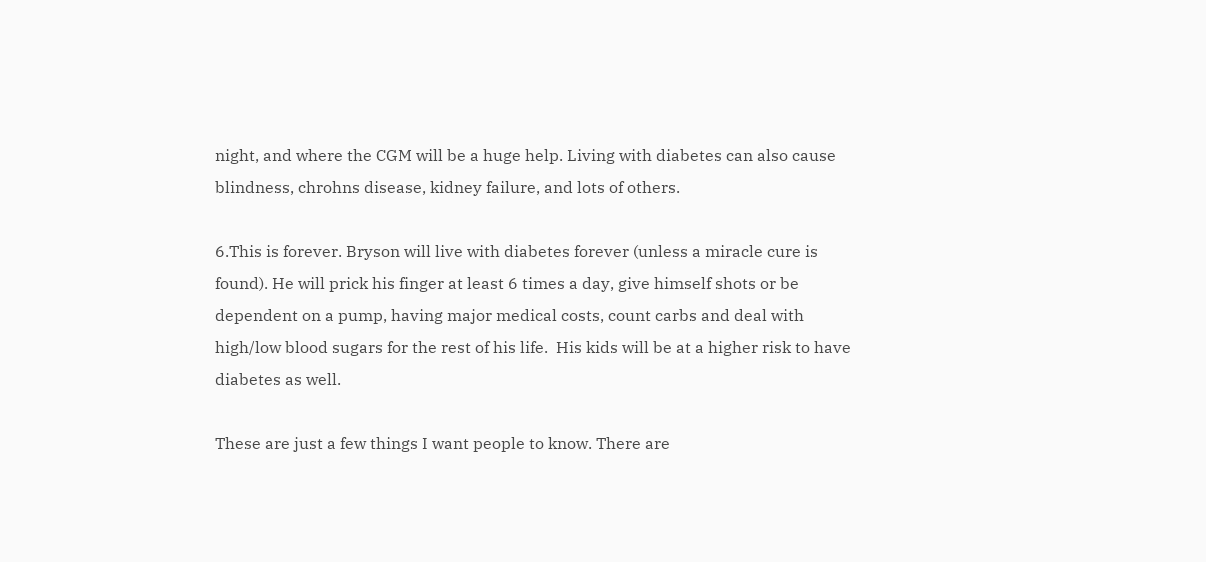night, and where the CGM will be a huge help. Living with diabetes can also cause blindness, chrohns disease, kidney failure, and lots of others.

6.This is forever. Bryson will live with diabetes forever (unless a miracle cure is found). He will prick his finger at least 6 times a day, give himself shots or be dependent on a pump, having major medical costs, count carbs and deal with high/low blood sugars for the rest of his life.  His kids will be at a higher risk to have diabetes as well.

These are just a few things I want people to know. There are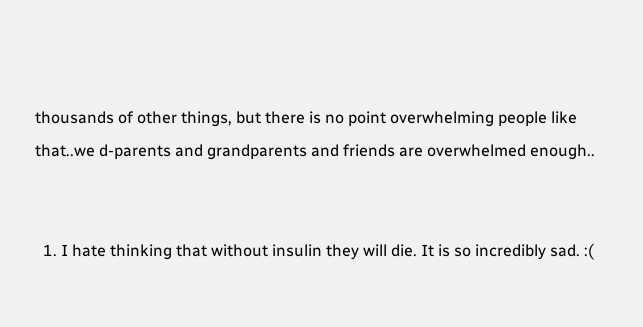thousands of other things, but there is no point overwhelming people like that..we d-parents and grandparents and friends are overwhelmed enough..


  1. I hate thinking that without insulin they will die. It is so incredibly sad. :(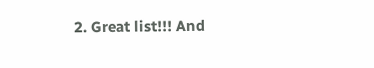2. Great list!!! And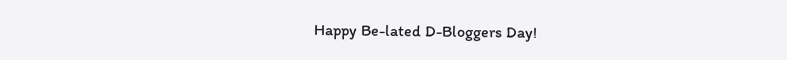Happy Be-lated D-Bloggers Day!